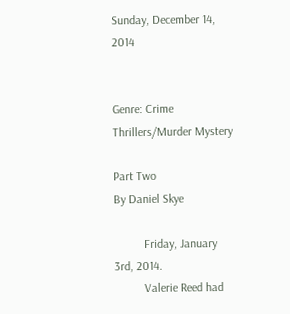Sunday, December 14, 2014


Genre: Crime Thrillers/Murder Mystery

Part Two
By Daniel Skye

          Friday, January 3rd, 2014.
          Valerie Reed had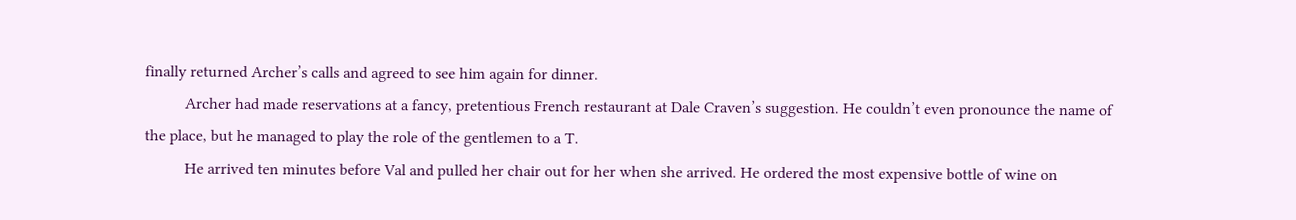finally returned Archer’s calls and agreed to see him again for dinner.
          Archer had made reservations at a fancy, pretentious French restaurant at Dale Craven’s suggestion. He couldn’t even pronounce the name of the place, but he managed to play the role of the gentlemen to a T.
          He arrived ten minutes before Val and pulled her chair out for her when she arrived. He ordered the most expensive bottle of wine on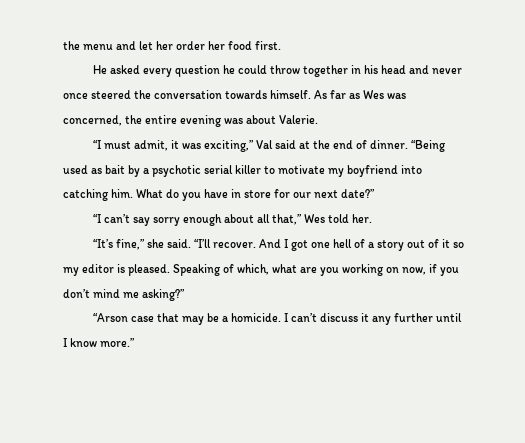the menu and let her order her food first.
          He asked every question he could throw together in his head and never once steered the conversation towards himself. As far as Wes was concerned, the entire evening was about Valerie.
          “I must admit, it was exciting,” Val said at the end of dinner. “Being used as bait by a psychotic serial killer to motivate my boyfriend into catching him. What do you have in store for our next date?”
          “I can’t say sorry enough about all that,” Wes told her.
          “It’s fine,” she said. “I’ll recover. And I got one hell of a story out of it so my editor is pleased. Speaking of which, what are you working on now, if you don’t mind me asking?”
          “Arson case that may be a homicide. I can’t discuss it any further until I know more.”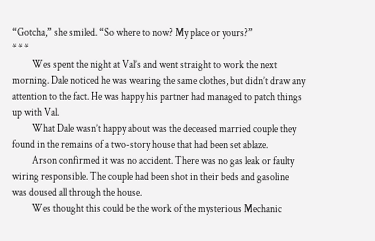“Gotcha,” she smiled. “So where to now? My place or yours?”
* * *
          Wes spent the night at Val’s and went straight to work the next morning. Dale noticed he was wearing the same clothes, but didn’t draw any attention to the fact. He was happy his partner had managed to patch things up with Val.
          What Dale wasn’t happy about was the deceased married couple they found in the remains of a two-story house that had been set ablaze.
          Arson confirmed it was no accident. There was no gas leak or faulty wiring responsible. The couple had been shot in their beds and gasoline was doused all through the house.
          Wes thought this could be the work of the mysterious Mechanic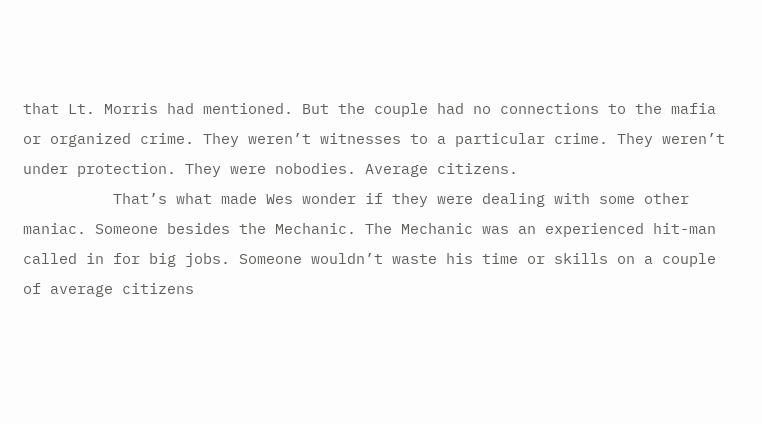that Lt. Morris had mentioned. But the couple had no connections to the mafia or organized crime. They weren’t witnesses to a particular crime. They weren’t under protection. They were nobodies. Average citizens.
          That’s what made Wes wonder if they were dealing with some other maniac. Someone besides the Mechanic. The Mechanic was an experienced hit-man called in for big jobs. Someone wouldn’t waste his time or skills on a couple of average citizens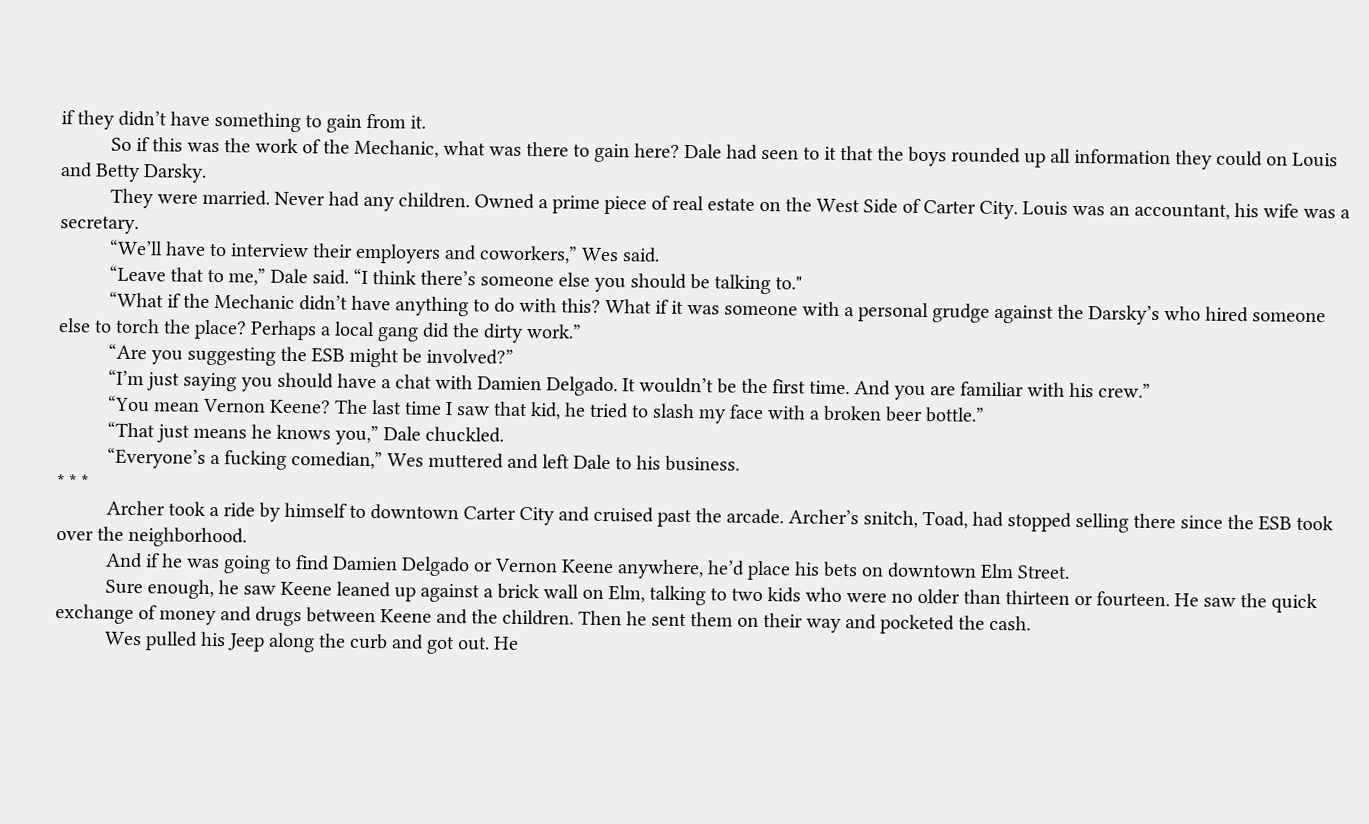if they didn’t have something to gain from it.
          So if this was the work of the Mechanic, what was there to gain here? Dale had seen to it that the boys rounded up all information they could on Louis and Betty Darsky.
          They were married. Never had any children. Owned a prime piece of real estate on the West Side of Carter City. Louis was an accountant, his wife was a secretary.
          “We’ll have to interview their employers and coworkers,” Wes said.
          “Leave that to me,” Dale said. “I think there’s someone else you should be talking to."
          “What if the Mechanic didn’t have anything to do with this? What if it was someone with a personal grudge against the Darsky’s who hired someone else to torch the place? Perhaps a local gang did the dirty work.”
          “Are you suggesting the ESB might be involved?”
          “I’m just saying you should have a chat with Damien Delgado. It wouldn’t be the first time. And you are familiar with his crew.”
          “You mean Vernon Keene? The last time I saw that kid, he tried to slash my face with a broken beer bottle.”
          “That just means he knows you,” Dale chuckled.
          “Everyone’s a fucking comedian,” Wes muttered and left Dale to his business.
* * *
          Archer took a ride by himself to downtown Carter City and cruised past the arcade. Archer’s snitch, Toad, had stopped selling there since the ESB took over the neighborhood.
          And if he was going to find Damien Delgado or Vernon Keene anywhere, he’d place his bets on downtown Elm Street.
          Sure enough, he saw Keene leaned up against a brick wall on Elm, talking to two kids who were no older than thirteen or fourteen. He saw the quick exchange of money and drugs between Keene and the children. Then he sent them on their way and pocketed the cash.
          Wes pulled his Jeep along the curb and got out. He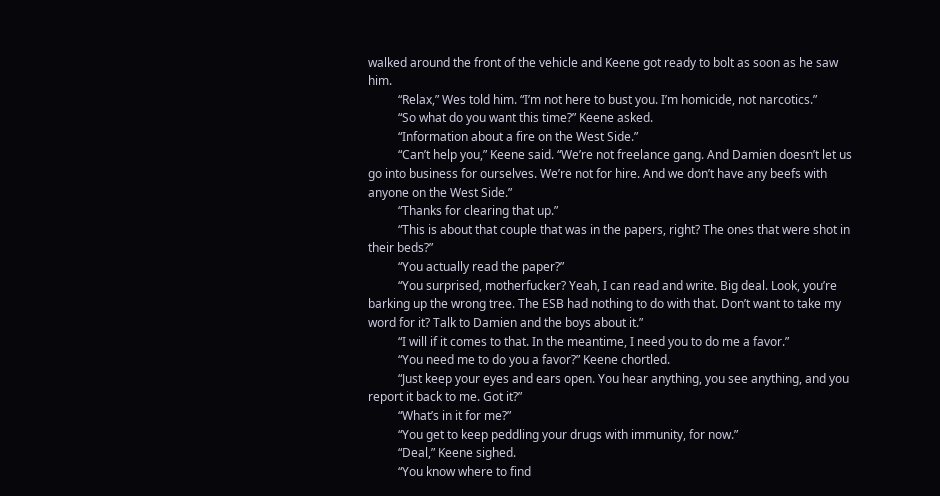walked around the front of the vehicle and Keene got ready to bolt as soon as he saw him.
          “Relax,” Wes told him. “I’m not here to bust you. I’m homicide, not narcotics.”
          “So what do you want this time?” Keene asked.
          “Information about a fire on the West Side.”
          “Can’t help you,” Keene said. “We’re not freelance gang. And Damien doesn’t let us go into business for ourselves. We’re not for hire. And we don’t have any beefs with anyone on the West Side.”
          “Thanks for clearing that up.”
          “This is about that couple that was in the papers, right? The ones that were shot in their beds?”
          “You actually read the paper?”
          “You surprised, motherfucker? Yeah, I can read and write. Big deal. Look, you’re barking up the wrong tree. The ESB had nothing to do with that. Don’t want to take my word for it? Talk to Damien and the boys about it.”
          “I will if it comes to that. In the meantime, I need you to do me a favor.”
          “You need me to do you a favor?” Keene chortled.
          “Just keep your eyes and ears open. You hear anything, you see anything, and you report it back to me. Got it?”
          “What’s in it for me?”
          “You get to keep peddling your drugs with immunity, for now.”
          “Deal,” Keene sighed.
          “You know where to find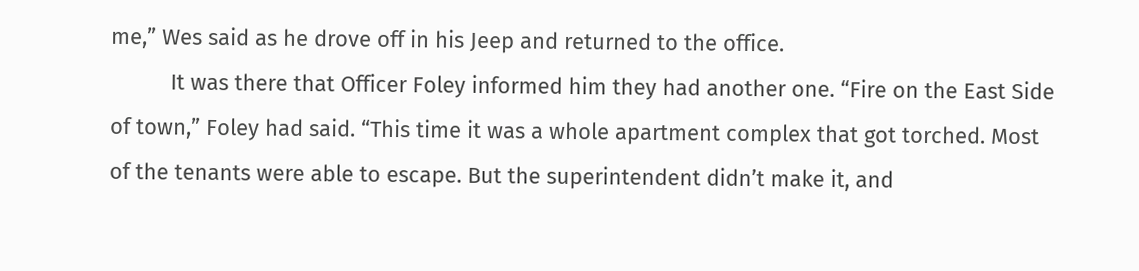me,” Wes said as he drove off in his Jeep and returned to the office.
          It was there that Officer Foley informed him they had another one. “Fire on the East Side of town,” Foley had said. “This time it was a whole apartment complex that got torched. Most of the tenants were able to escape. But the superintendent didn’t make it, and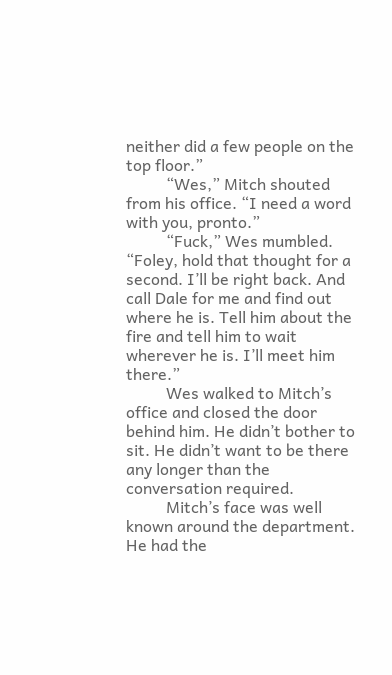neither did a few people on the top floor.”
          “Wes,” Mitch shouted from his office. “I need a word with you, pronto.”
          “Fuck,” Wes mumbled. “Foley, hold that thought for a second. I’ll be right back. And call Dale for me and find out where he is. Tell him about the fire and tell him to wait wherever he is. I’ll meet him there.”
          Wes walked to Mitch’s office and closed the door behind him. He didn’t bother to sit. He didn’t want to be there any longer than the conversation required.
          Mitch’s face was well known around the department. He had the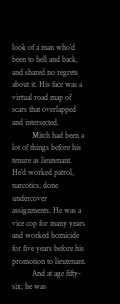look of a man who’d been to hell and back, and shared no regrets about it. His face was a virtual road map of scars that overlapped and intersected.
          Mitch had been a lot of things before his tenure as lieutenant. He’d worked patrol, narcotics, done undercover assignments. He was a vice cop for many years and worked homicide for five years before his promotion to lieutenant.
          And at age fifty-six, he was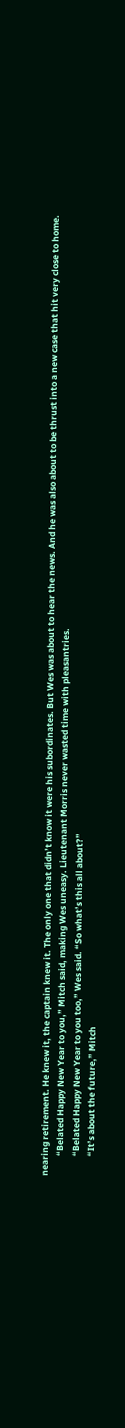nearing retirement. He knew it, the captain knew it. The only one that didn’t know it were his subordinates. But Wes was about to hear the news. And he was also about to be thrust into a new case that hit very close to home.
          “Belated Happy New Year to you,” Mitch said, making Wes uneasy. Lieutenant Morris never wasted time with pleasantries.
          “Belated Happy New Year to you too,” Wes said. “So what’s this all about?”
          “It’s about the future,” Mitch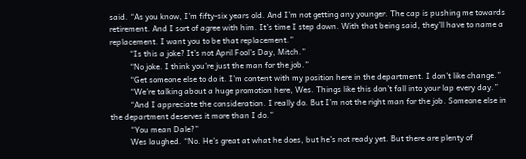said. “As you know, I’m fifty-six years old. And I’m not getting any younger. The cap is pushing me towards retirement. And I sort of agree with him. It’s time I step down. With that being said, they’ll have to name a replacement. I want you to be that replacement.”
          “Is this a joke? It’s not April Fool’s Day, Mitch.”
          “No joke. I think you’re just the man for the job.”
          “Get someone else to do it. I’m content with my position here in the department. I don’t like change.”
          “We’re talking about a huge promotion here, Wes. Things like this don’t fall into your lap every day.”
          “And I appreciate the consideration. I really do. But I’m not the right man for the job. Someone else in the department deserves it more than I do.”
          “You mean Dale?”
          Wes laughed. “No. He’s great at what he does, but he’s not ready yet. But there are plenty of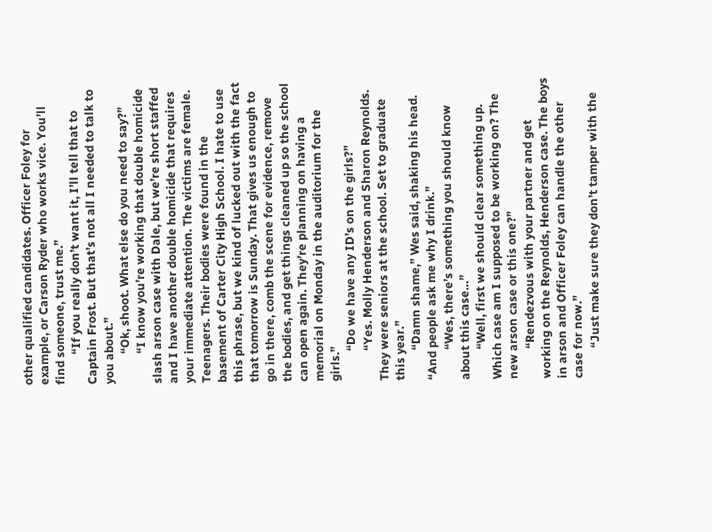other qualified candidates. Officer Foley for example, or Carson Ryder who works vice. You’ll find someone, trust me.”
          “If you really don’t want it, I’ll tell that to Captain Frost. But that’s not all I needed to talk to you about.”
          “Ok, shoot. What else do you need to say?”
          “I know you’re working that double homicide slash arson case with Dale, but we’re short staffed and I have another double homicide that requires your immediate attention. The victims are female. Teenagers. Their bodies were found in the basement of Carter City High School. I hate to use this phrase, but we kind of lucked out with the fact that tomorrow is Sunday. That gives us enough to go in there, comb the scene for evidence, remove the bodies, and get things cleaned up so the school can open again. They’re planning on having a memorial on Monday in the auditorium for the girls.”
          “Do we have any ID’s on the girls?”
          “Yes. Molly Henderson and Sharon Reynolds. They were seniors at the school. Set to graduate this year.”
          “Damn shame,” Wes said, shaking his head. “And people ask me why I drink.”
          “Wes, there’s something you should know about this case…”
          “Well, first we should clear something up. Which case am I supposed to be working on? The new arson case or this one?”
          “Rendezvous with your partner and get working on the Reynolds, Henderson case. The boys in arson and Officer Foley can handle the other case for now.”
          “Just make sure they don’t tamper with the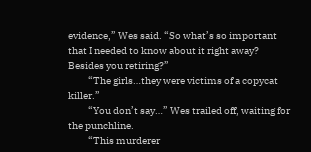evidence,” Wes said. “So what’s so important that I needed to know about it right away? Besides you retiring?”
          “The girls…they were victims of a copycat killer.”
          “You don’t say…” Wes trailed off, waiting for the punchline.
          “This murderer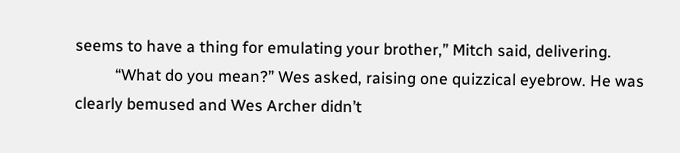seems to have a thing for emulating your brother,” Mitch said, delivering.
          “What do you mean?” Wes asked, raising one quizzical eyebrow. He was clearly bemused and Wes Archer didn’t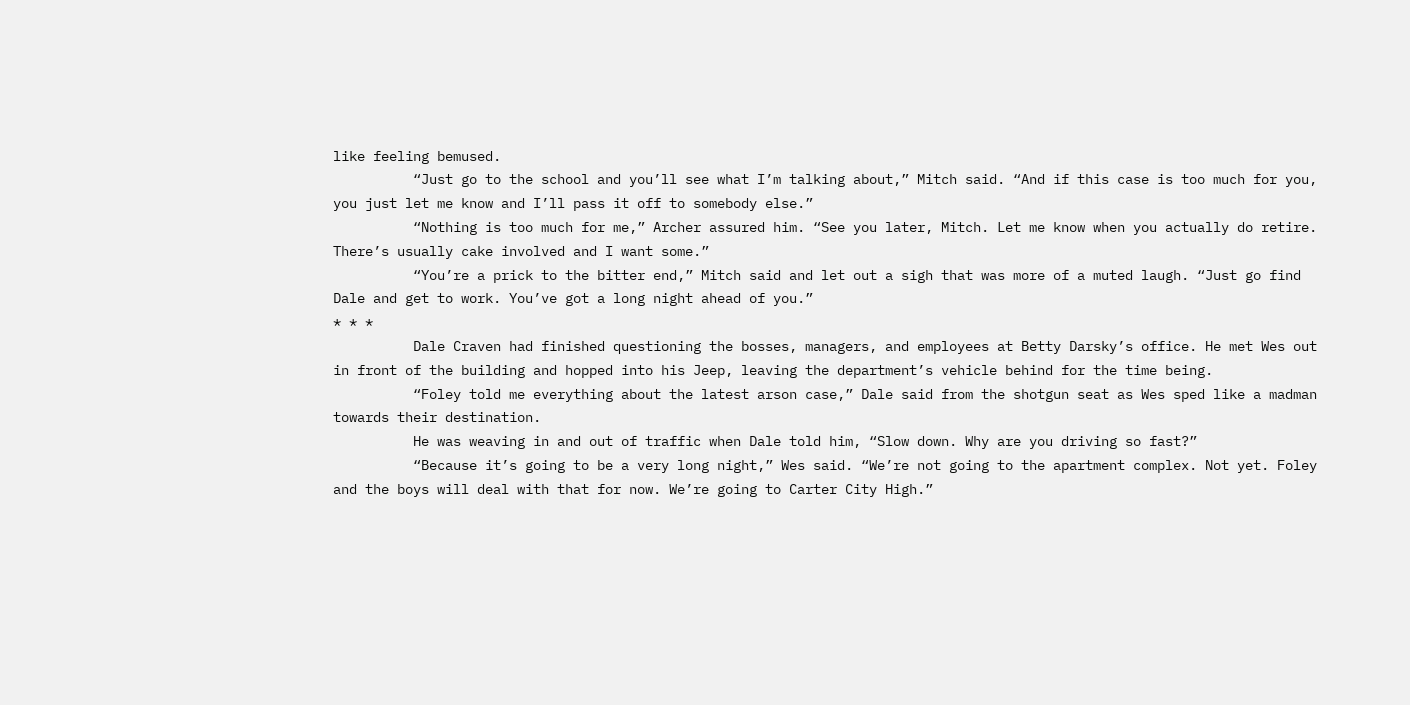like feeling bemused.
          “Just go to the school and you’ll see what I’m talking about,” Mitch said. “And if this case is too much for you, you just let me know and I’ll pass it off to somebody else.”
          “Nothing is too much for me,” Archer assured him. “See you later, Mitch. Let me know when you actually do retire. There’s usually cake involved and I want some.”
          “You’re a prick to the bitter end,” Mitch said and let out a sigh that was more of a muted laugh. “Just go find Dale and get to work. You’ve got a long night ahead of you.”
* * *
          Dale Craven had finished questioning the bosses, managers, and employees at Betty Darsky’s office. He met Wes out in front of the building and hopped into his Jeep, leaving the department’s vehicle behind for the time being.
          “Foley told me everything about the latest arson case,” Dale said from the shotgun seat as Wes sped like a madman towards their destination.
          He was weaving in and out of traffic when Dale told him, “Slow down. Why are you driving so fast?”
          “Because it’s going to be a very long night,” Wes said. “We’re not going to the apartment complex. Not yet. Foley and the boys will deal with that for now. We’re going to Carter City High.”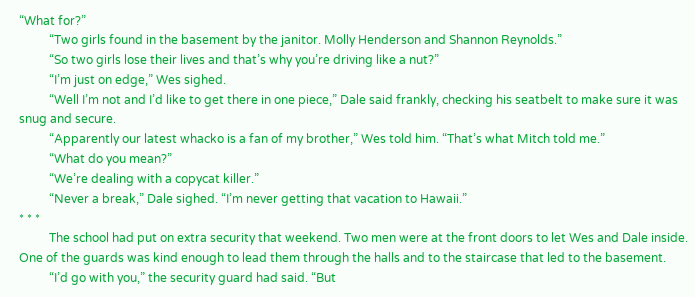“What for?”
          “Two girls found in the basement by the janitor. Molly Henderson and Shannon Reynolds.”
          “So two girls lose their lives and that’s why you’re driving like a nut?”
          “I’m just on edge,” Wes sighed.
          “Well I’m not and I’d like to get there in one piece,” Dale said frankly, checking his seatbelt to make sure it was snug and secure.
          “Apparently our latest whacko is a fan of my brother,” Wes told him. “That’s what Mitch told me.”
          “What do you mean?”
          “We’re dealing with a copycat killer.”
          “Never a break,” Dale sighed. “I’m never getting that vacation to Hawaii.”
* * *
          The school had put on extra security that weekend. Two men were at the front doors to let Wes and Dale inside. One of the guards was kind enough to lead them through the halls and to the staircase that led to the basement.
          “I’d go with you,” the security guard had said. “But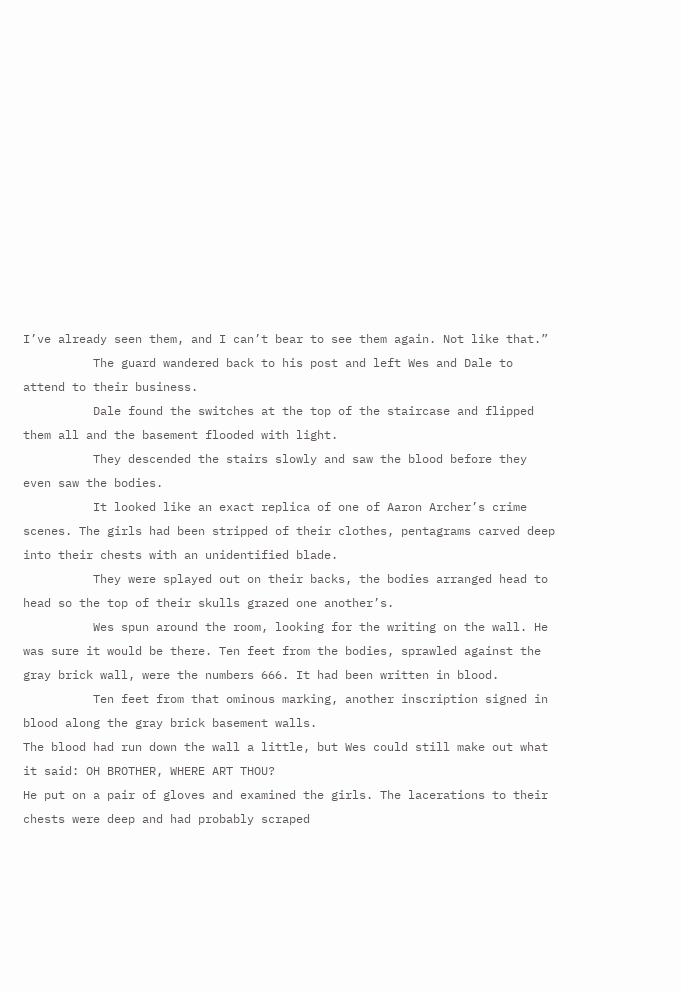I’ve already seen them, and I can’t bear to see them again. Not like that.”
          The guard wandered back to his post and left Wes and Dale to attend to their business.
          Dale found the switches at the top of the staircase and flipped them all and the basement flooded with light.
          They descended the stairs slowly and saw the blood before they even saw the bodies.
          It looked like an exact replica of one of Aaron Archer’s crime scenes. The girls had been stripped of their clothes, pentagrams carved deep into their chests with an unidentified blade.
          They were splayed out on their backs, the bodies arranged head to head so the top of their skulls grazed one another’s.
          Wes spun around the room, looking for the writing on the wall. He was sure it would be there. Ten feet from the bodies, sprawled against the gray brick wall, were the numbers 666. It had been written in blood.
          Ten feet from that ominous marking, another inscription signed in blood along the gray brick basement walls.
The blood had run down the wall a little, but Wes could still make out what it said: OH BROTHER, WHERE ART THOU?
He put on a pair of gloves and examined the girls. The lacerations to their chests were deep and had probably scraped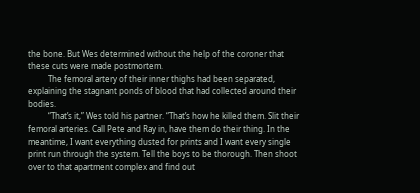the bone. But Wes determined without the help of the coroner that these cuts were made postmortem.
          The femoral artery of their inner thighs had been separated, explaining the stagnant ponds of blood that had collected around their bodies.
          “That’s it,” Wes told his partner. “That’s how he killed them. Slit their femoral arteries. Call Pete and Ray in, have them do their thing. In the meantime, I want everything dusted for prints and I want every single print run through the system. Tell the boys to be thorough. Then shoot over to that apartment complex and find out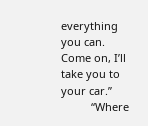everything you can. Come on, I’ll take you to your car.”
          “Where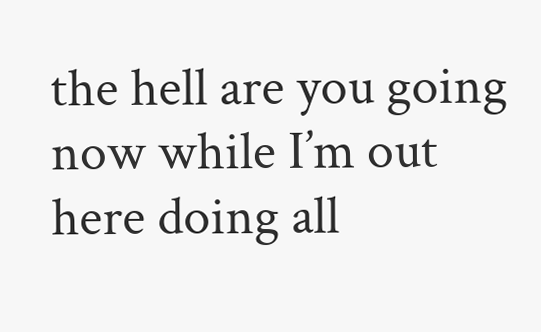the hell are you going now while I’m out here doing all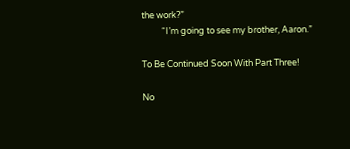the work?”
          “I’m going to see my brother, Aaron.”

To Be Continued Soon With Part Three!

No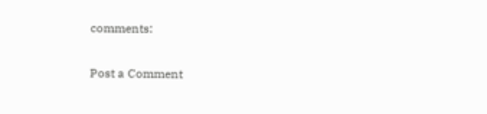comments:

Post a Comment